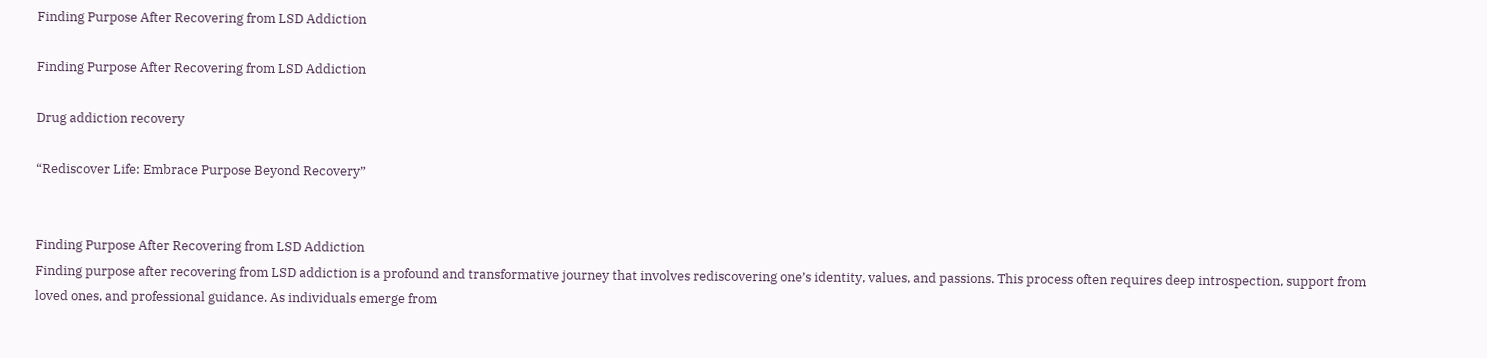Finding Purpose After Recovering from LSD Addiction

Finding Purpose After Recovering from LSD Addiction

Drug addiction recovery

“Rediscover Life: Embrace Purpose Beyond Recovery”


Finding Purpose After Recovering from LSD Addiction
Finding purpose after recovering from LSD addiction is a profound and transformative journey that involves rediscovering one’s identity, values, and passions. This process often requires deep introspection, support from loved ones, and professional guidance. As individuals emerge from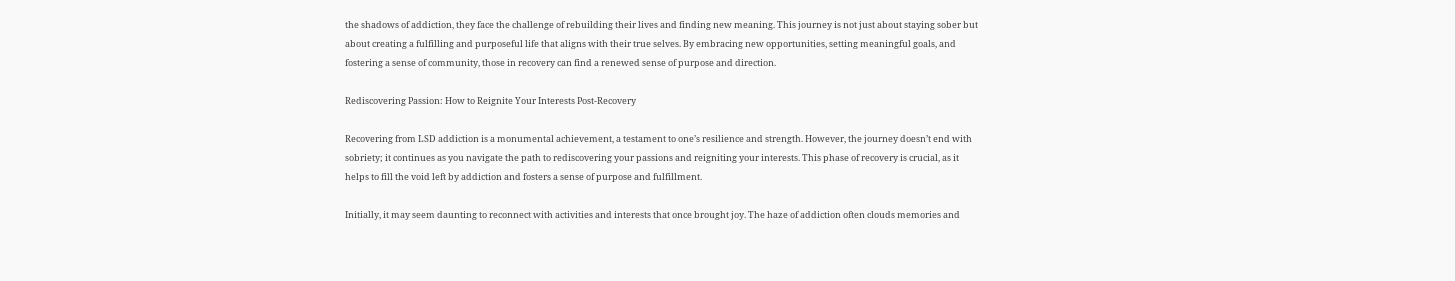the shadows of addiction, they face the challenge of rebuilding their lives and finding new meaning. This journey is not just about staying sober but about creating a fulfilling and purposeful life that aligns with their true selves. By embracing new opportunities, setting meaningful goals, and fostering a sense of community, those in recovery can find a renewed sense of purpose and direction.

Rediscovering Passion: How to Reignite Your Interests Post-Recovery

Recovering from LSD addiction is a monumental achievement, a testament to one’s resilience and strength. However, the journey doesn’t end with sobriety; it continues as you navigate the path to rediscovering your passions and reigniting your interests. This phase of recovery is crucial, as it helps to fill the void left by addiction and fosters a sense of purpose and fulfillment.

Initially, it may seem daunting to reconnect with activities and interests that once brought joy. The haze of addiction often clouds memories and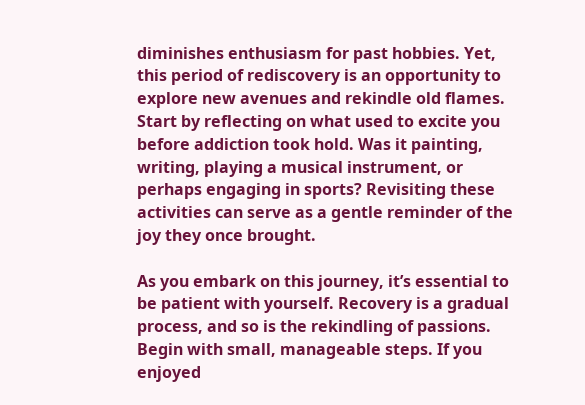diminishes enthusiasm for past hobbies. Yet, this period of rediscovery is an opportunity to explore new avenues and rekindle old flames. Start by reflecting on what used to excite you before addiction took hold. Was it painting, writing, playing a musical instrument, or perhaps engaging in sports? Revisiting these activities can serve as a gentle reminder of the joy they once brought.

As you embark on this journey, it’s essential to be patient with yourself. Recovery is a gradual process, and so is the rekindling of passions. Begin with small, manageable steps. If you enjoyed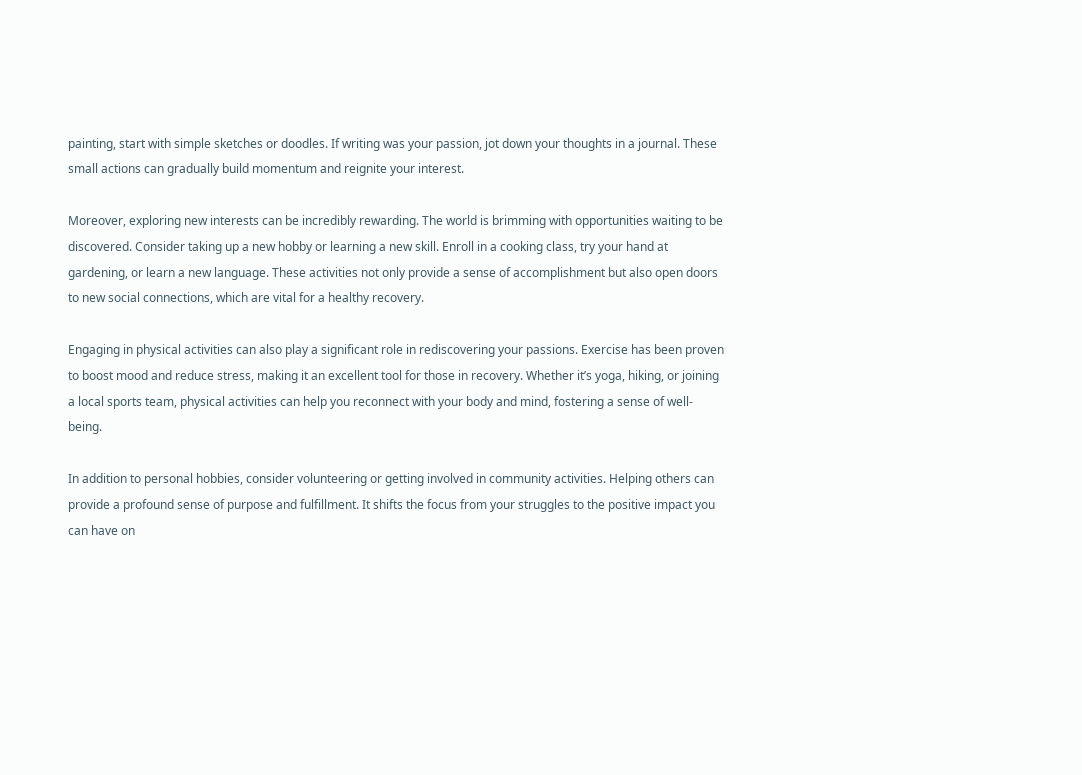painting, start with simple sketches or doodles. If writing was your passion, jot down your thoughts in a journal. These small actions can gradually build momentum and reignite your interest.

Moreover, exploring new interests can be incredibly rewarding. The world is brimming with opportunities waiting to be discovered. Consider taking up a new hobby or learning a new skill. Enroll in a cooking class, try your hand at gardening, or learn a new language. These activities not only provide a sense of accomplishment but also open doors to new social connections, which are vital for a healthy recovery.

Engaging in physical activities can also play a significant role in rediscovering your passions. Exercise has been proven to boost mood and reduce stress, making it an excellent tool for those in recovery. Whether it’s yoga, hiking, or joining a local sports team, physical activities can help you reconnect with your body and mind, fostering a sense of well-being.

In addition to personal hobbies, consider volunteering or getting involved in community activities. Helping others can provide a profound sense of purpose and fulfillment. It shifts the focus from your struggles to the positive impact you can have on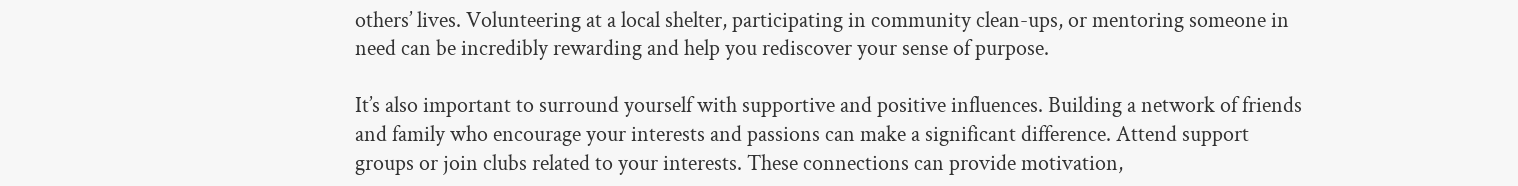others’ lives. Volunteering at a local shelter, participating in community clean-ups, or mentoring someone in need can be incredibly rewarding and help you rediscover your sense of purpose.

It’s also important to surround yourself with supportive and positive influences. Building a network of friends and family who encourage your interests and passions can make a significant difference. Attend support groups or join clubs related to your interests. These connections can provide motivation,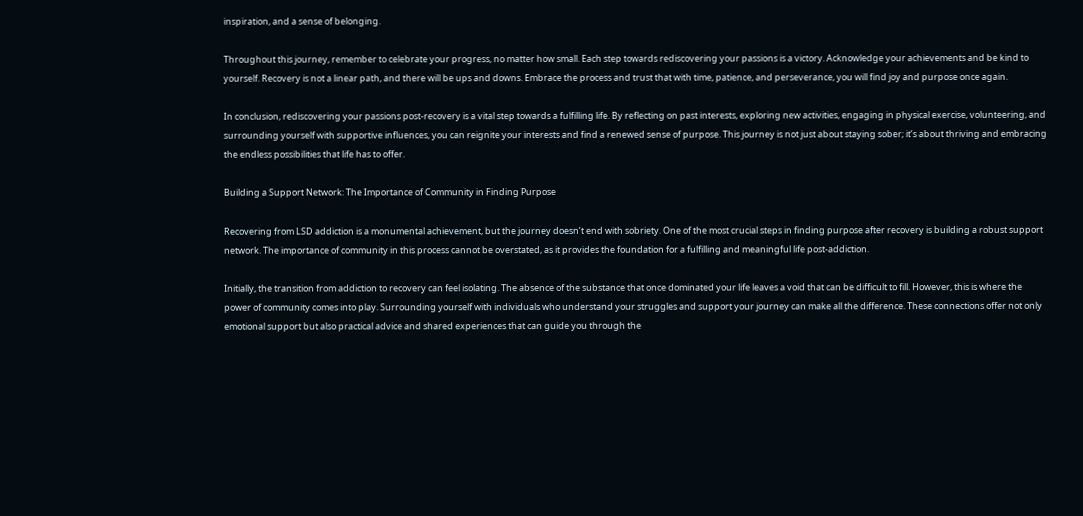inspiration, and a sense of belonging.

Throughout this journey, remember to celebrate your progress, no matter how small. Each step towards rediscovering your passions is a victory. Acknowledge your achievements and be kind to yourself. Recovery is not a linear path, and there will be ups and downs. Embrace the process and trust that with time, patience, and perseverance, you will find joy and purpose once again.

In conclusion, rediscovering your passions post-recovery is a vital step towards a fulfilling life. By reflecting on past interests, exploring new activities, engaging in physical exercise, volunteering, and surrounding yourself with supportive influences, you can reignite your interests and find a renewed sense of purpose. This journey is not just about staying sober; it’s about thriving and embracing the endless possibilities that life has to offer.

Building a Support Network: The Importance of Community in Finding Purpose

Recovering from LSD addiction is a monumental achievement, but the journey doesn’t end with sobriety. One of the most crucial steps in finding purpose after recovery is building a robust support network. The importance of community in this process cannot be overstated, as it provides the foundation for a fulfilling and meaningful life post-addiction.

Initially, the transition from addiction to recovery can feel isolating. The absence of the substance that once dominated your life leaves a void that can be difficult to fill. However, this is where the power of community comes into play. Surrounding yourself with individuals who understand your struggles and support your journey can make all the difference. These connections offer not only emotional support but also practical advice and shared experiences that can guide you through the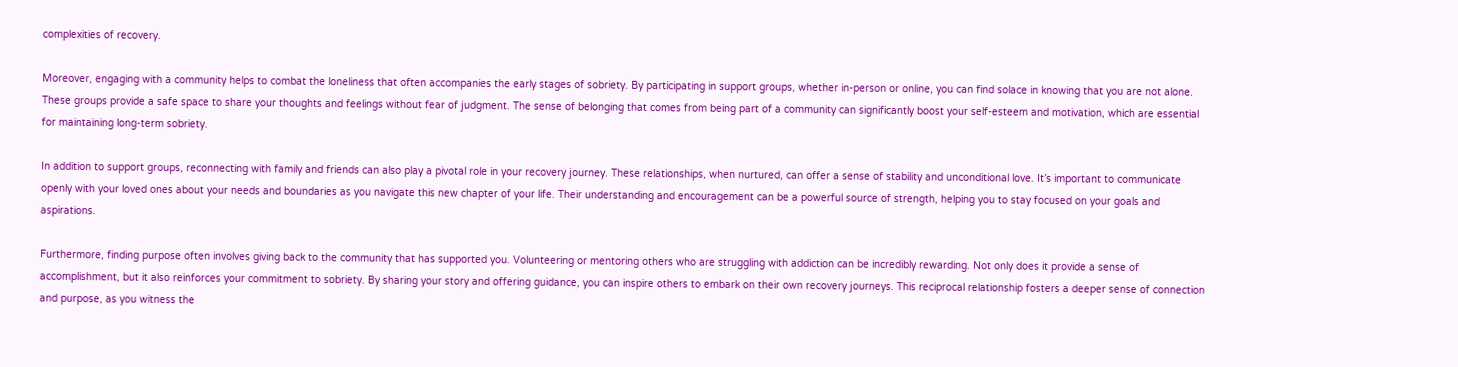complexities of recovery.

Moreover, engaging with a community helps to combat the loneliness that often accompanies the early stages of sobriety. By participating in support groups, whether in-person or online, you can find solace in knowing that you are not alone. These groups provide a safe space to share your thoughts and feelings without fear of judgment. The sense of belonging that comes from being part of a community can significantly boost your self-esteem and motivation, which are essential for maintaining long-term sobriety.

In addition to support groups, reconnecting with family and friends can also play a pivotal role in your recovery journey. These relationships, when nurtured, can offer a sense of stability and unconditional love. It’s important to communicate openly with your loved ones about your needs and boundaries as you navigate this new chapter of your life. Their understanding and encouragement can be a powerful source of strength, helping you to stay focused on your goals and aspirations.

Furthermore, finding purpose often involves giving back to the community that has supported you. Volunteering or mentoring others who are struggling with addiction can be incredibly rewarding. Not only does it provide a sense of accomplishment, but it also reinforces your commitment to sobriety. By sharing your story and offering guidance, you can inspire others to embark on their own recovery journeys. This reciprocal relationship fosters a deeper sense of connection and purpose, as you witness the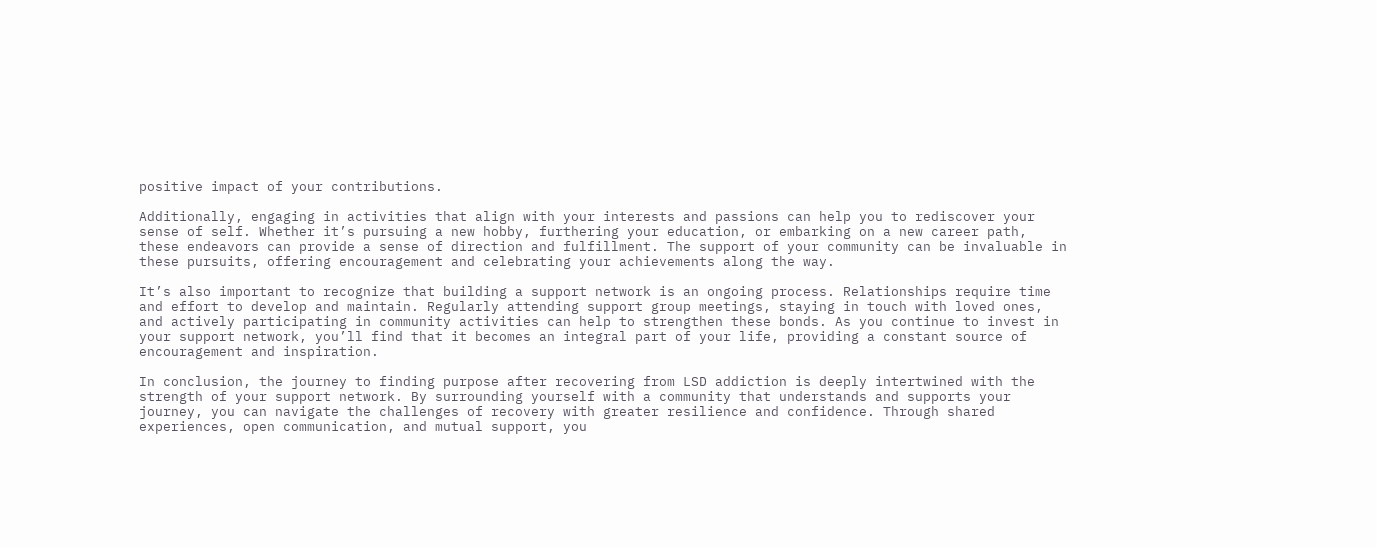positive impact of your contributions.

Additionally, engaging in activities that align with your interests and passions can help you to rediscover your sense of self. Whether it’s pursuing a new hobby, furthering your education, or embarking on a new career path, these endeavors can provide a sense of direction and fulfillment. The support of your community can be invaluable in these pursuits, offering encouragement and celebrating your achievements along the way.

It’s also important to recognize that building a support network is an ongoing process. Relationships require time and effort to develop and maintain. Regularly attending support group meetings, staying in touch with loved ones, and actively participating in community activities can help to strengthen these bonds. As you continue to invest in your support network, you’ll find that it becomes an integral part of your life, providing a constant source of encouragement and inspiration.

In conclusion, the journey to finding purpose after recovering from LSD addiction is deeply intertwined with the strength of your support network. By surrounding yourself with a community that understands and supports your journey, you can navigate the challenges of recovery with greater resilience and confidence. Through shared experiences, open communication, and mutual support, you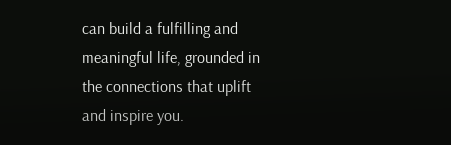can build a fulfilling and meaningful life, grounded in the connections that uplift and inspire you.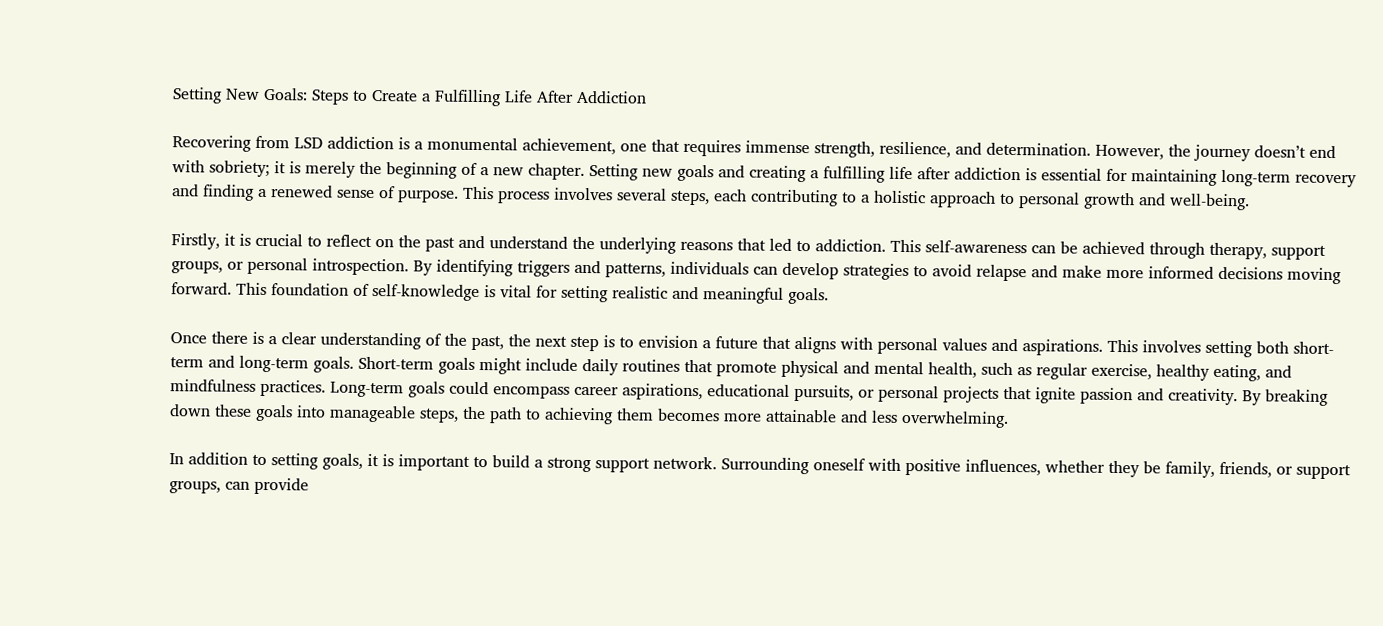Setting New Goals: Steps to Create a Fulfilling Life After Addiction

Recovering from LSD addiction is a monumental achievement, one that requires immense strength, resilience, and determination. However, the journey doesn’t end with sobriety; it is merely the beginning of a new chapter. Setting new goals and creating a fulfilling life after addiction is essential for maintaining long-term recovery and finding a renewed sense of purpose. This process involves several steps, each contributing to a holistic approach to personal growth and well-being.

Firstly, it is crucial to reflect on the past and understand the underlying reasons that led to addiction. This self-awareness can be achieved through therapy, support groups, or personal introspection. By identifying triggers and patterns, individuals can develop strategies to avoid relapse and make more informed decisions moving forward. This foundation of self-knowledge is vital for setting realistic and meaningful goals.

Once there is a clear understanding of the past, the next step is to envision a future that aligns with personal values and aspirations. This involves setting both short-term and long-term goals. Short-term goals might include daily routines that promote physical and mental health, such as regular exercise, healthy eating, and mindfulness practices. Long-term goals could encompass career aspirations, educational pursuits, or personal projects that ignite passion and creativity. By breaking down these goals into manageable steps, the path to achieving them becomes more attainable and less overwhelming.

In addition to setting goals, it is important to build a strong support network. Surrounding oneself with positive influences, whether they be family, friends, or support groups, can provide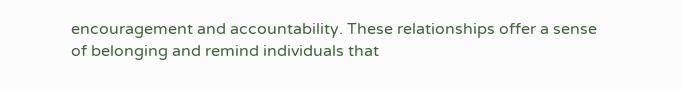encouragement and accountability. These relationships offer a sense of belonging and remind individuals that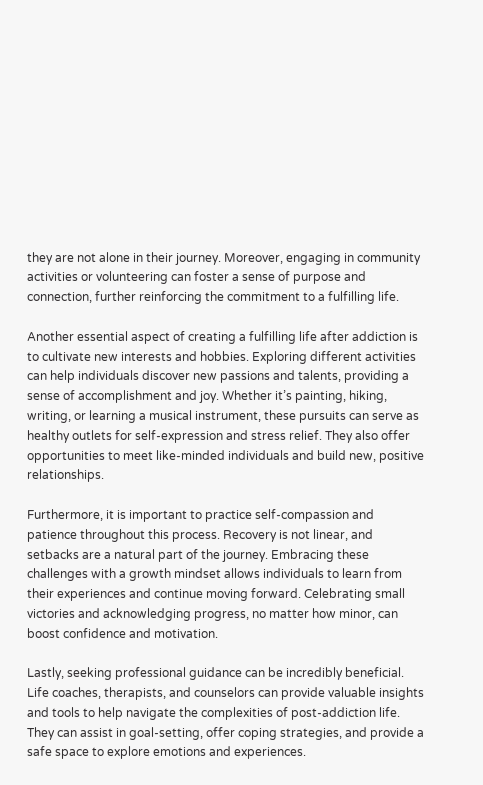they are not alone in their journey. Moreover, engaging in community activities or volunteering can foster a sense of purpose and connection, further reinforcing the commitment to a fulfilling life.

Another essential aspect of creating a fulfilling life after addiction is to cultivate new interests and hobbies. Exploring different activities can help individuals discover new passions and talents, providing a sense of accomplishment and joy. Whether it’s painting, hiking, writing, or learning a musical instrument, these pursuits can serve as healthy outlets for self-expression and stress relief. They also offer opportunities to meet like-minded individuals and build new, positive relationships.

Furthermore, it is important to practice self-compassion and patience throughout this process. Recovery is not linear, and setbacks are a natural part of the journey. Embracing these challenges with a growth mindset allows individuals to learn from their experiences and continue moving forward. Celebrating small victories and acknowledging progress, no matter how minor, can boost confidence and motivation.

Lastly, seeking professional guidance can be incredibly beneficial. Life coaches, therapists, and counselors can provide valuable insights and tools to help navigate the complexities of post-addiction life. They can assist in goal-setting, offer coping strategies, and provide a safe space to explore emotions and experiences.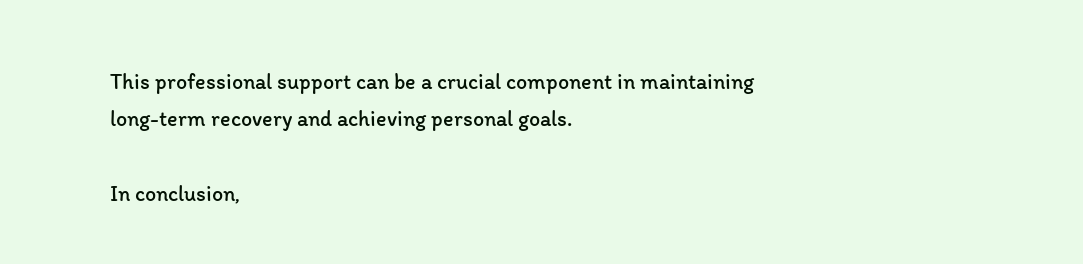This professional support can be a crucial component in maintaining long-term recovery and achieving personal goals.

In conclusion,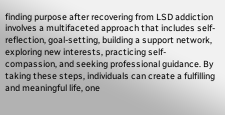finding purpose after recovering from LSD addiction involves a multifaceted approach that includes self-reflection, goal-setting, building a support network, exploring new interests, practicing self-compassion, and seeking professional guidance. By taking these steps, individuals can create a fulfilling and meaningful life, one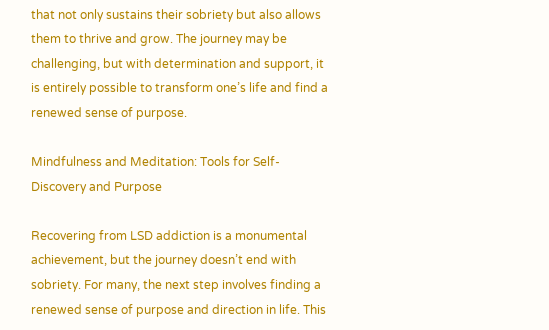that not only sustains their sobriety but also allows them to thrive and grow. The journey may be challenging, but with determination and support, it is entirely possible to transform one’s life and find a renewed sense of purpose.

Mindfulness and Meditation: Tools for Self-Discovery and Purpose

Recovering from LSD addiction is a monumental achievement, but the journey doesn’t end with sobriety. For many, the next step involves finding a renewed sense of purpose and direction in life. This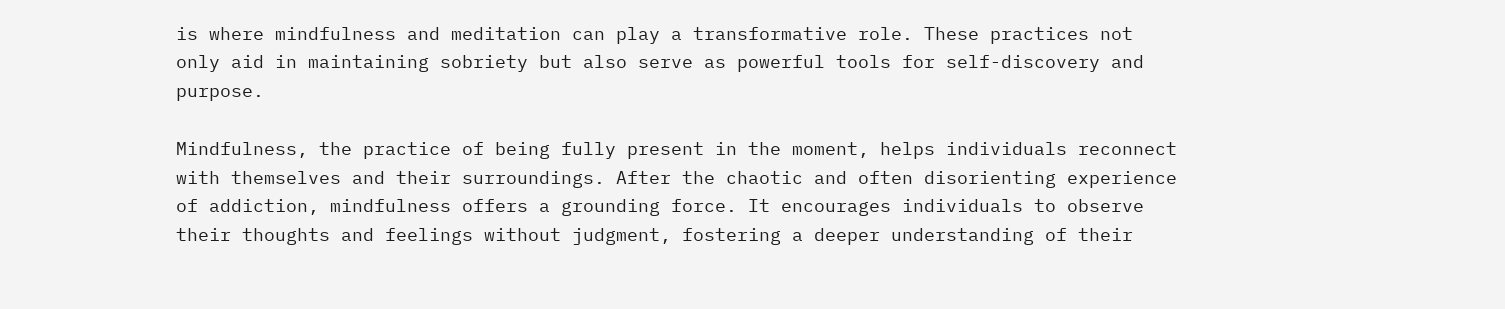is where mindfulness and meditation can play a transformative role. These practices not only aid in maintaining sobriety but also serve as powerful tools for self-discovery and purpose.

Mindfulness, the practice of being fully present in the moment, helps individuals reconnect with themselves and their surroundings. After the chaotic and often disorienting experience of addiction, mindfulness offers a grounding force. It encourages individuals to observe their thoughts and feelings without judgment, fostering a deeper understanding of their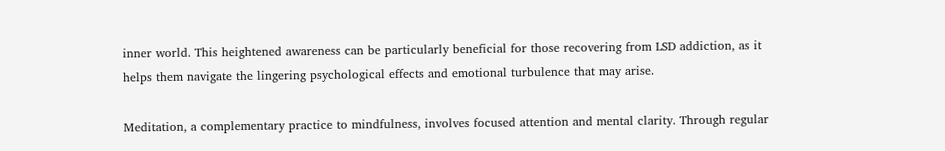inner world. This heightened awareness can be particularly beneficial for those recovering from LSD addiction, as it helps them navigate the lingering psychological effects and emotional turbulence that may arise.

Meditation, a complementary practice to mindfulness, involves focused attention and mental clarity. Through regular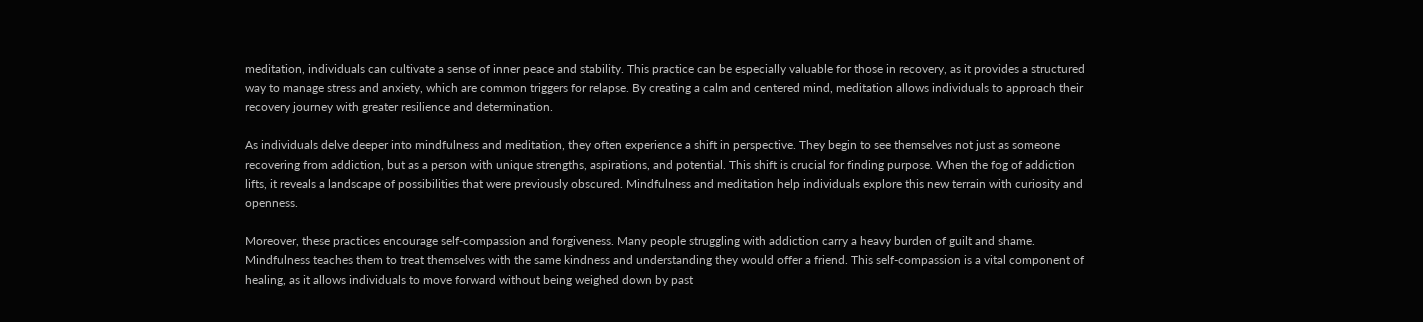meditation, individuals can cultivate a sense of inner peace and stability. This practice can be especially valuable for those in recovery, as it provides a structured way to manage stress and anxiety, which are common triggers for relapse. By creating a calm and centered mind, meditation allows individuals to approach their recovery journey with greater resilience and determination.

As individuals delve deeper into mindfulness and meditation, they often experience a shift in perspective. They begin to see themselves not just as someone recovering from addiction, but as a person with unique strengths, aspirations, and potential. This shift is crucial for finding purpose. When the fog of addiction lifts, it reveals a landscape of possibilities that were previously obscured. Mindfulness and meditation help individuals explore this new terrain with curiosity and openness.

Moreover, these practices encourage self-compassion and forgiveness. Many people struggling with addiction carry a heavy burden of guilt and shame. Mindfulness teaches them to treat themselves with the same kindness and understanding they would offer a friend. This self-compassion is a vital component of healing, as it allows individuals to move forward without being weighed down by past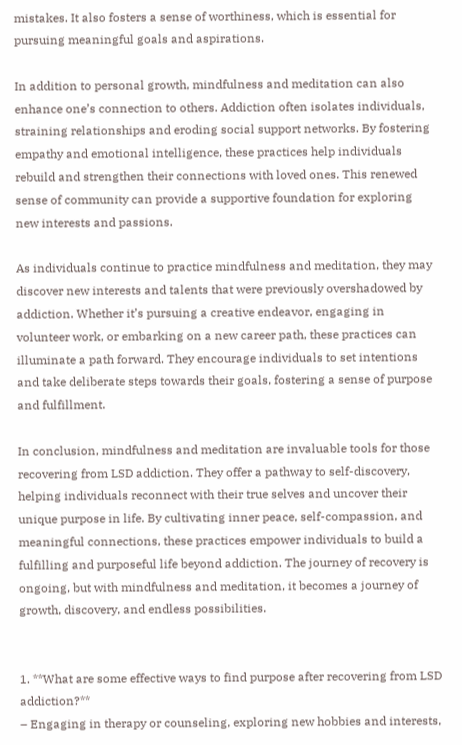mistakes. It also fosters a sense of worthiness, which is essential for pursuing meaningful goals and aspirations.

In addition to personal growth, mindfulness and meditation can also enhance one’s connection to others. Addiction often isolates individuals, straining relationships and eroding social support networks. By fostering empathy and emotional intelligence, these practices help individuals rebuild and strengthen their connections with loved ones. This renewed sense of community can provide a supportive foundation for exploring new interests and passions.

As individuals continue to practice mindfulness and meditation, they may discover new interests and talents that were previously overshadowed by addiction. Whether it’s pursuing a creative endeavor, engaging in volunteer work, or embarking on a new career path, these practices can illuminate a path forward. They encourage individuals to set intentions and take deliberate steps towards their goals, fostering a sense of purpose and fulfillment.

In conclusion, mindfulness and meditation are invaluable tools for those recovering from LSD addiction. They offer a pathway to self-discovery, helping individuals reconnect with their true selves and uncover their unique purpose in life. By cultivating inner peace, self-compassion, and meaningful connections, these practices empower individuals to build a fulfilling and purposeful life beyond addiction. The journey of recovery is ongoing, but with mindfulness and meditation, it becomes a journey of growth, discovery, and endless possibilities.


1. **What are some effective ways to find purpose after recovering from LSD addiction?**
– Engaging in therapy or counseling, exploring new hobbies and interests,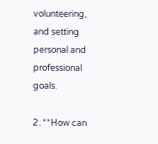volunteering, and setting personal and professional goals.

2. **How can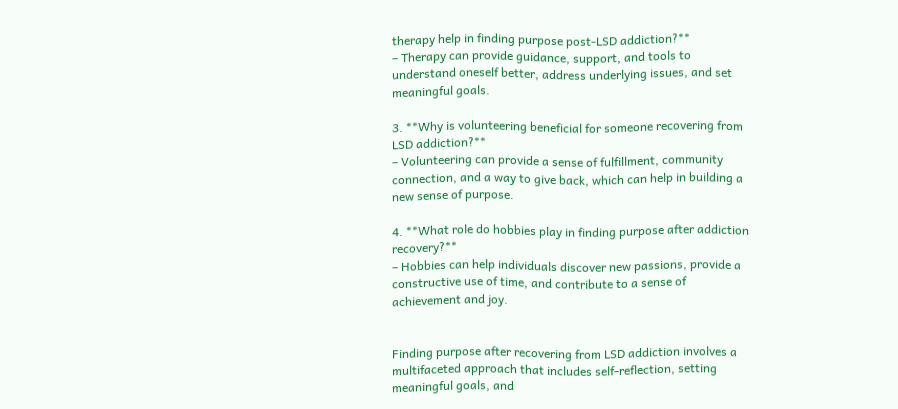therapy help in finding purpose post-LSD addiction?**
– Therapy can provide guidance, support, and tools to understand oneself better, address underlying issues, and set meaningful goals.

3. **Why is volunteering beneficial for someone recovering from LSD addiction?**
– Volunteering can provide a sense of fulfillment, community connection, and a way to give back, which can help in building a new sense of purpose.

4. **What role do hobbies play in finding purpose after addiction recovery?**
– Hobbies can help individuals discover new passions, provide a constructive use of time, and contribute to a sense of achievement and joy.


Finding purpose after recovering from LSD addiction involves a multifaceted approach that includes self-reflection, setting meaningful goals, and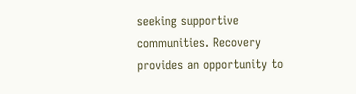seeking supportive communities. Recovery provides an opportunity to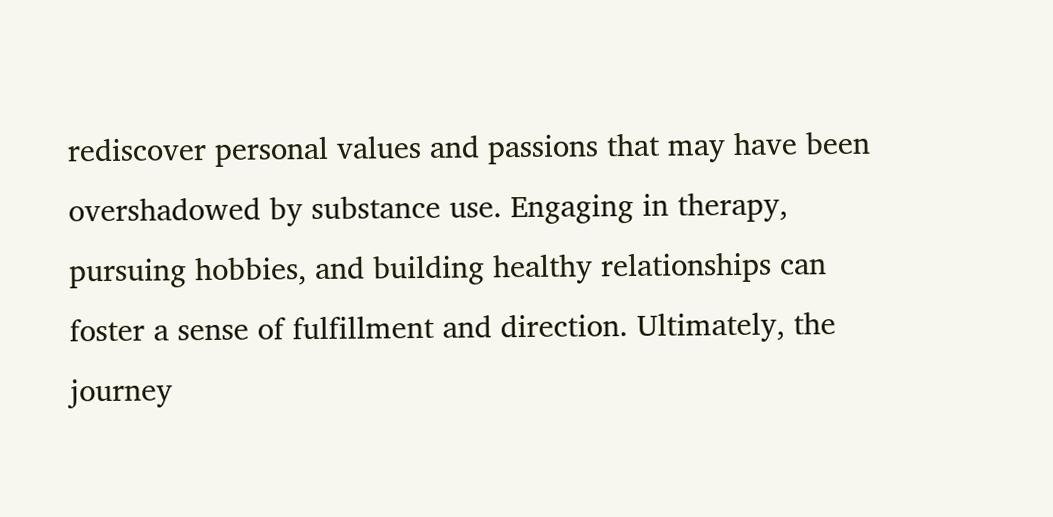rediscover personal values and passions that may have been overshadowed by substance use. Engaging in therapy, pursuing hobbies, and building healthy relationships can foster a sense of fulfillment and direction. Ultimately, the journey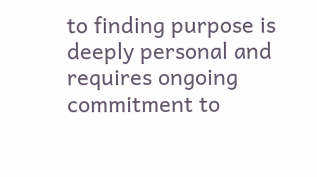to finding purpose is deeply personal and requires ongoing commitment to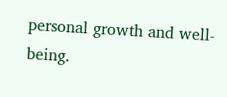personal growth and well-being.